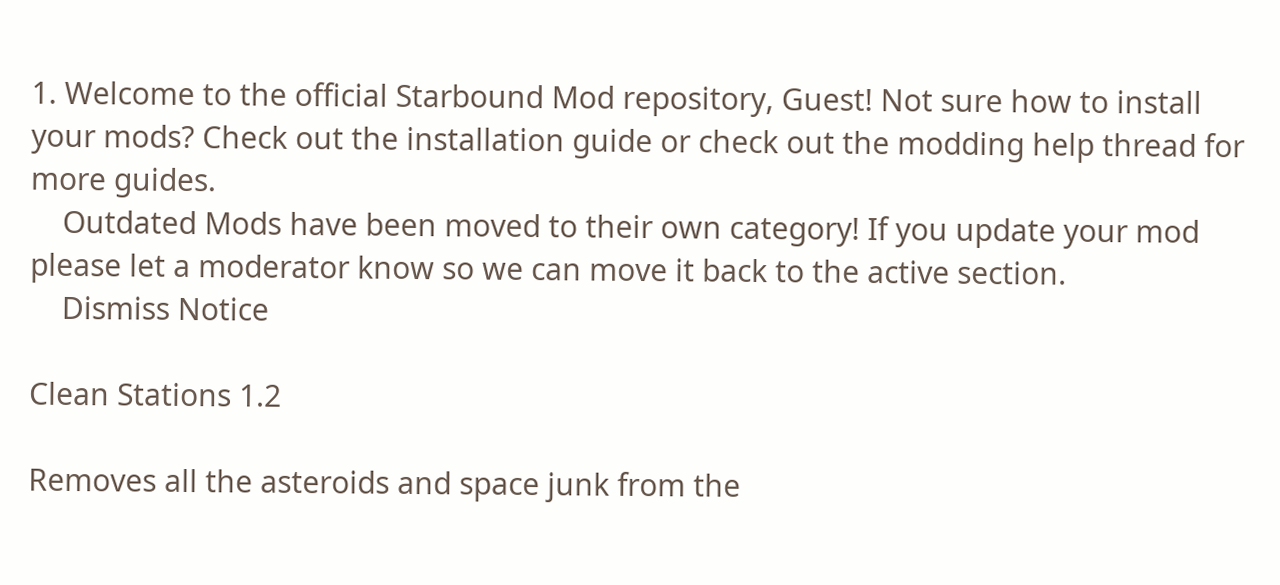1. Welcome to the official Starbound Mod repository, Guest! Not sure how to install your mods? Check out the installation guide or check out the modding help thread for more guides.
    Outdated Mods have been moved to their own category! If you update your mod please let a moderator know so we can move it back to the active section.
    Dismiss Notice

Clean Stations 1.2

Removes all the asteroids and space junk from the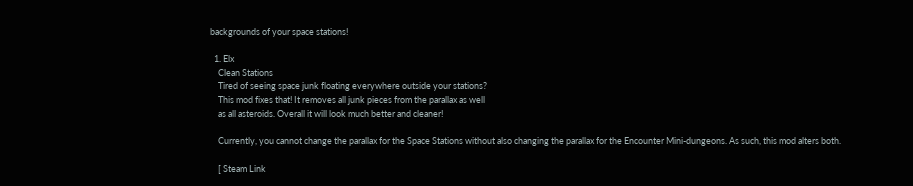backgrounds of your space stations!

  1. Elx
    Clean Stations
    Tired of seeing space junk floating everywhere outside your stations?
    This mod fixes that! It removes all junk pieces from the parallax as well
    as all asteroids. Overall it will look much better and cleaner!

    Currently, you cannot change the parallax for the Space Stations without also changing the parallax for the Encounter Mini-dungeons. As such, this mod alters both.

    [ Steam Link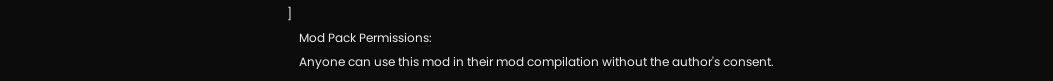]
    Mod Pack Permissions:
    Anyone can use this mod in their mod compilation without the author's consent.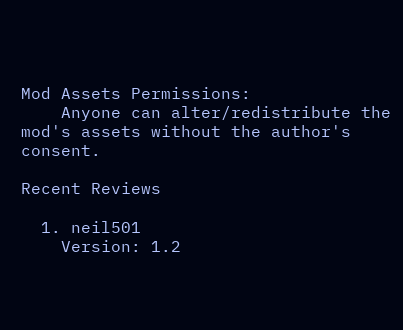Mod Assets Permissions:
    Anyone can alter/redistribute the mod's assets without the author's consent.

Recent Reviews

  1. neil501
    Version: 1.2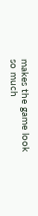makes the game look so much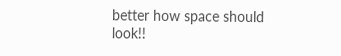better how space should look!!